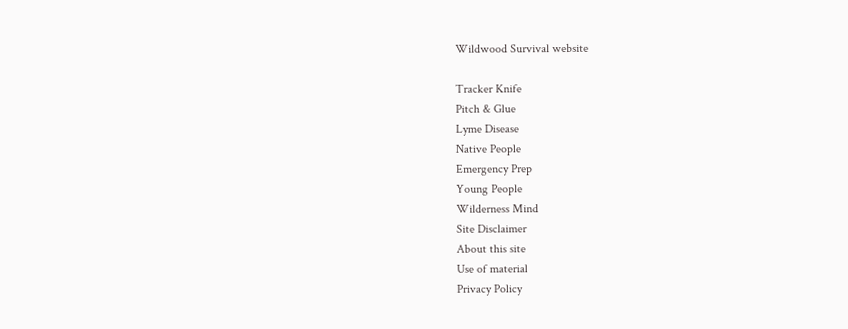Wildwood Survival website

Tracker Knife
Pitch & Glue
Lyme Disease
Native People
Emergency Prep
Young People
Wilderness Mind
Site Disclaimer
About this site
Use of material
Privacy Policy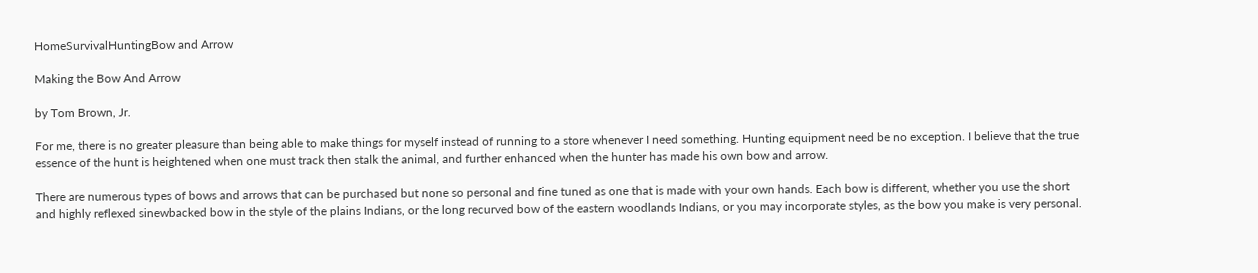HomeSurvivalHuntingBow and Arrow

Making the Bow And Arrow

by Tom Brown, Jr.

For me, there is no greater pleasure than being able to make things for myself instead of running to a store whenever I need something. Hunting equipment need be no exception. I believe that the true essence of the hunt is heightened when one must track then stalk the animal, and further enhanced when the hunter has made his own bow and arrow.

There are numerous types of bows and arrows that can be purchased but none so personal and fine tuned as one that is made with your own hands. Each bow is different, whether you use the short and highly reflexed sinewbacked bow in the style of the plains Indians, or the long recurved bow of the eastern woodlands Indians, or you may incorporate styles, as the bow you make is very personal.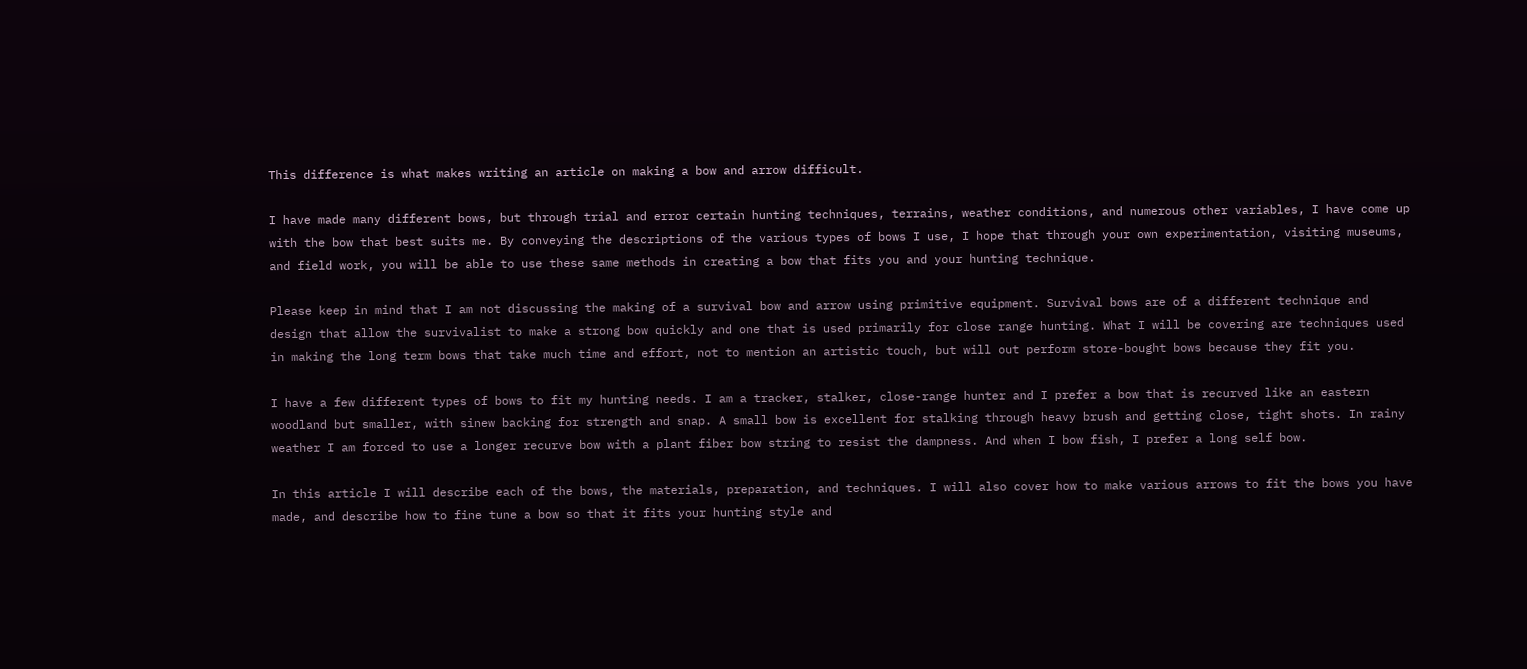This difference is what makes writing an article on making a bow and arrow difficult.

I have made many different bows, but through trial and error certain hunting techniques, terrains, weather conditions, and numerous other variables, I have come up with the bow that best suits me. By conveying the descriptions of the various types of bows I use, I hope that through your own experimentation, visiting museums, and field work, you will be able to use these same methods in creating a bow that fits you and your hunting technique.

Please keep in mind that I am not discussing the making of a survival bow and arrow using primitive equipment. Survival bows are of a different technique and design that allow the survivalist to make a strong bow quickly and one that is used primarily for close range hunting. What I will be covering are techniques used in making the long term bows that take much time and effort, not to mention an artistic touch, but will out perform store-bought bows because they fit you.

I have a few different types of bows to fit my hunting needs. I am a tracker, stalker, close-range hunter and I prefer a bow that is recurved like an eastern woodland but smaller, with sinew backing for strength and snap. A small bow is excellent for stalking through heavy brush and getting close, tight shots. In rainy weather I am forced to use a longer recurve bow with a plant fiber bow string to resist the dampness. And when I bow fish, I prefer a long self bow.

In this article I will describe each of the bows, the materials, preparation, and techniques. I will also cover how to make various arrows to fit the bows you have made, and describe how to fine tune a bow so that it fits your hunting style and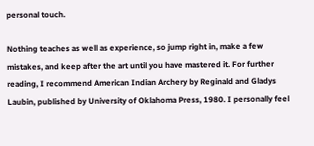personal touch.

Nothing teaches as well as experience, so jump right in, make a few mistakes, and keep after the art until you have mastered it. For further reading, I recommend American Indian Archery by Reginald and Gladys Laubin, published by University of Oklahoma Press, 1980. I personally feel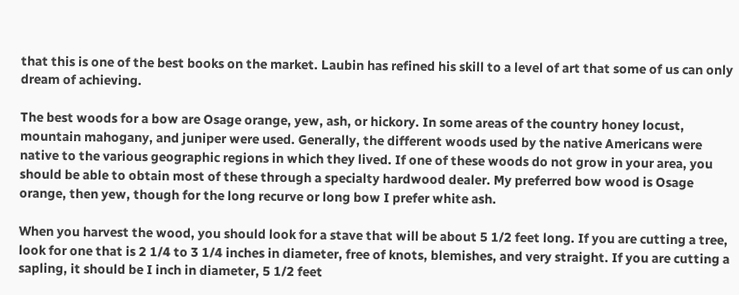that this is one of the best books on the market. Laubin has refined his skill to a level of art that some of us can only dream of achieving.

The best woods for a bow are Osage orange, yew, ash, or hickory. In some areas of the country honey locust, mountain mahogany, and juniper were used. Generally, the different woods used by the native Americans were native to the various geographic regions in which they lived. If one of these woods do not grow in your area, you should be able to obtain most of these through a specialty hardwood dealer. My preferred bow wood is Osage orange, then yew, though for the long recurve or long bow I prefer white ash.

When you harvest the wood, you should look for a stave that will be about 5 1/2 feet long. If you are cutting a tree, look for one that is 2 1/4 to 3 1/4 inches in diameter, free of knots, blemishes, and very straight. If you are cutting a sapling, it should be I inch in diameter, 5 1/2 feet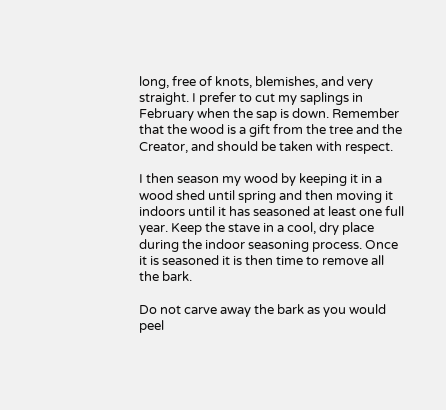long, free of knots, blemishes, and very straight. I prefer to cut my saplings in February when the sap is down. Remember that the wood is a gift from the tree and the Creator, and should be taken with respect.

I then season my wood by keeping it in a wood shed until spring and then moving it indoors until it has seasoned at least one full year. Keep the stave in a cool, dry place during the indoor seasoning process. Once it is seasoned it is then time to remove all the bark.

Do not carve away the bark as you would peel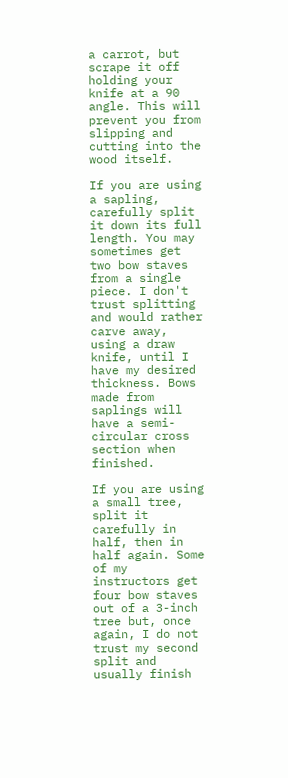a carrot, but scrape it off holding your knife at a 90 angle. This will prevent you from slipping and cutting into the wood itself.

If you are using a sapling, carefully split it down its full length. You may sometimes get two bow staves from a single piece. I don't trust splitting and would rather carve away, using a draw knife, until I have my desired thickness. Bows made from saplings will have a semi-circular cross section when finished.

If you are using a small tree, split it carefully in half, then in half again. Some of my instructors get four bow staves out of a 3-inch tree but, once again, I do not trust my second split and usually finish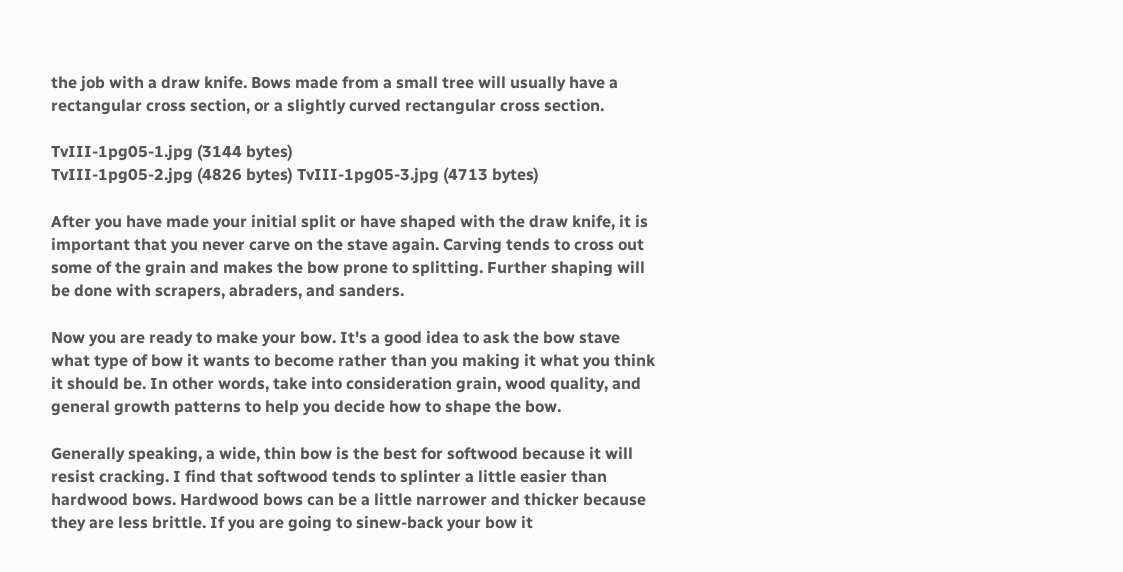the job with a draw knife. Bows made from a small tree will usually have a rectangular cross section, or a slightly curved rectangular cross section.

TvIII-1pg05-1.jpg (3144 bytes)
TvIII-1pg05-2.jpg (4826 bytes) TvIII-1pg05-3.jpg (4713 bytes)

After you have made your initial split or have shaped with the draw knife, it is important that you never carve on the stave again. Carving tends to cross out some of the grain and makes the bow prone to splitting. Further shaping will be done with scrapers, abraders, and sanders.

Now you are ready to make your bow. It's a good idea to ask the bow stave what type of bow it wants to become rather than you making it what you think it should be. In other words, take into consideration grain, wood quality, and general growth patterns to help you decide how to shape the bow.

Generally speaking, a wide, thin bow is the best for softwood because it will resist cracking. I find that softwood tends to splinter a little easier than hardwood bows. Hardwood bows can be a little narrower and thicker because they are less brittle. If you are going to sinew-back your bow it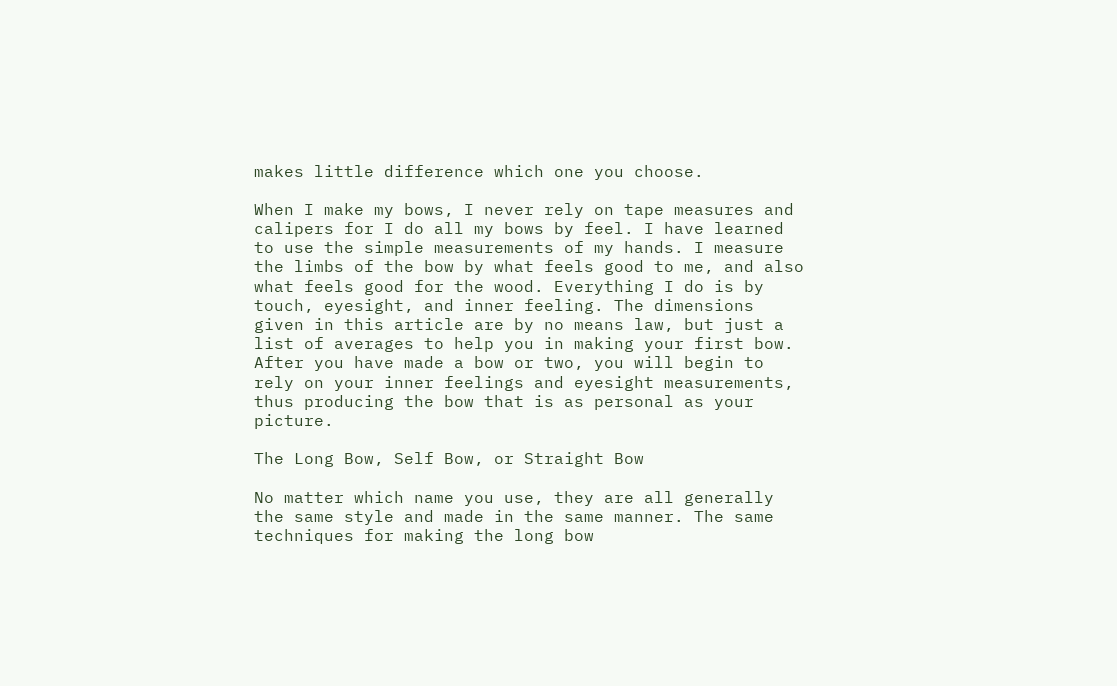makes little difference which one you choose.

When I make my bows, I never rely on tape measures and calipers for I do all my bows by feel. I have learned to use the simple measurements of my hands. I measure the limbs of the bow by what feels good to me, and also what feels good for the wood. Everything I do is by touch, eyesight, and inner feeling. The dimensions given in this article are by no means law, but just a list of averages to help you in making your first bow. After you have made a bow or two, you will begin to rely on your inner feelings and eyesight measurements, thus producing the bow that is as personal as your picture.

The Long Bow, Self Bow, or Straight Bow

No matter which name you use, they are all generally the same style and made in the same manner. The same techniques for making the long bow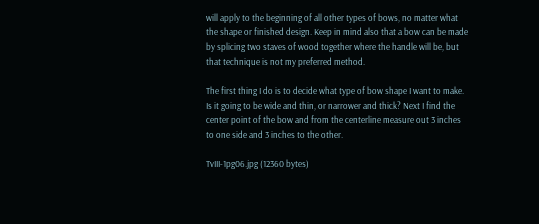will apply to the beginning of all other types of bows, no matter what the shape or finished design. Keep in mind also that a bow can be made by splicing two staves of wood together where the handle will be, but that technique is not my preferred method.

The first thing I do is to decide what type of bow shape I want to make. Is it going to be wide and thin, or narrower and thick? Next I find the center point of the bow and from the centerline measure out 3 inches to one side and 3 inches to the other.

TvIII-1pg06.jpg (12360 bytes)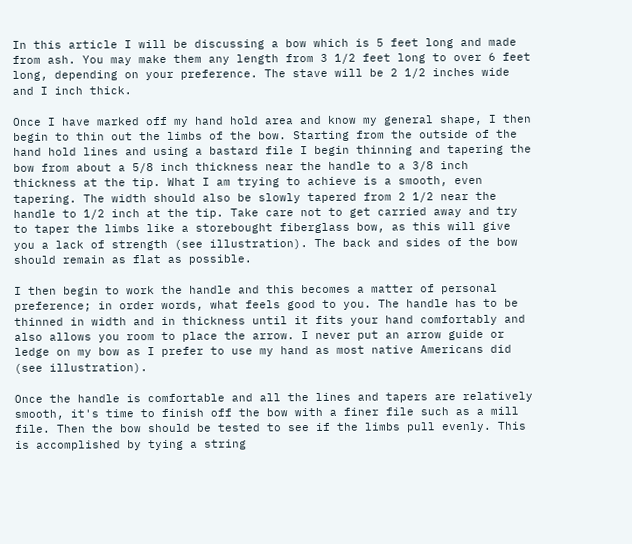In this article I will be discussing a bow which is 5 feet long and made from ash. You may make them any length from 3 1/2 feet long to over 6 feet long, depending on your preference. The stave will be 2 1/2 inches wide and I inch thick.

Once I have marked off my hand hold area and know my general shape, I then begin to thin out the limbs of the bow. Starting from the outside of the hand hold lines and using a bastard file I begin thinning and tapering the bow from about a 5/8 inch thickness near the handle to a 3/8 inch thickness at the tip. What I am trying to achieve is a smooth, even tapering. The width should also be slowly tapered from 2 1/2 near the handle to 1/2 inch at the tip. Take care not to get carried away and try to taper the limbs like a storebought fiberglass bow, as this will give you a lack of strength (see illustration). The back and sides of the bow should remain as flat as possible.

I then begin to work the handle and this becomes a matter of personal preference; in order words, what feels good to you. The handle has to be thinned in width and in thickness until it fits your hand comfortably and also allows you room to place the arrow. I never put an arrow guide or ledge on my bow as I prefer to use my hand as most native Americans did (see illustration).

Once the handle is comfortable and all the lines and tapers are relatively smooth, it's time to finish off the bow with a finer file such as a mill file. Then the bow should be tested to see if the limbs pull evenly. This is accomplished by tying a string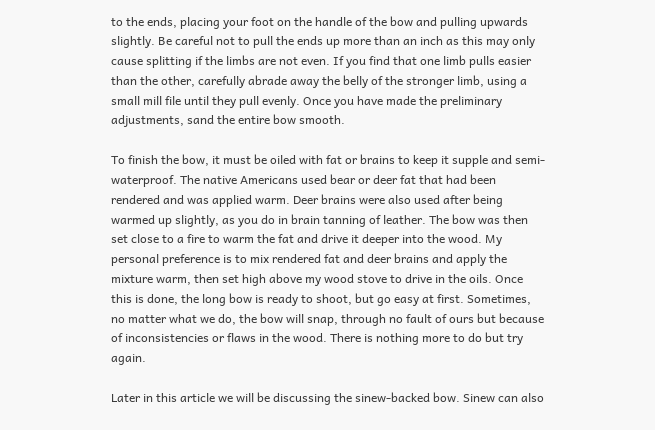to the ends, placing your foot on the handle of the bow and pulling upwards slightly. Be careful not to pull the ends up more than an inch as this may only cause splitting if the limbs are not even. If you find that one limb pulls easier than the other, carefully abrade away the belly of the stronger limb, using a small mill file until they pull evenly. Once you have made the preliminary adjustments, sand the entire bow smooth.

To finish the bow, it must be oiled with fat or brains to keep it supple and semi-waterproof. The native Americans used bear or deer fat that had been rendered and was applied warm. Deer brains were also used after being warmed up slightly, as you do in brain tanning of leather. The bow was then set close to a fire to warm the fat and drive it deeper into the wood. My personal preference is to mix rendered fat and deer brains and apply the mixture warm, then set high above my wood stove to drive in the oils. Once this is done, the long bow is ready to shoot, but go easy at first. Sometimes, no matter what we do, the bow will snap, through no fault of ours but because of inconsistencies or flaws in the wood. There is nothing more to do but try again.

Later in this article we will be discussing the sinew-backed bow. Sinew can also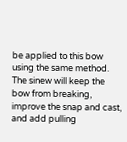be applied to this bow using the same method. The sinew will keep the bow from breaking, improve the snap and cast, and add pulling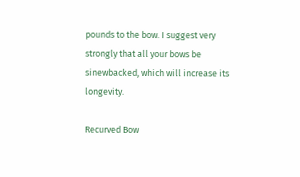pounds to the bow. I suggest very strongly that all your bows be sinewbacked, which will increase its longevity.

Recurved Bow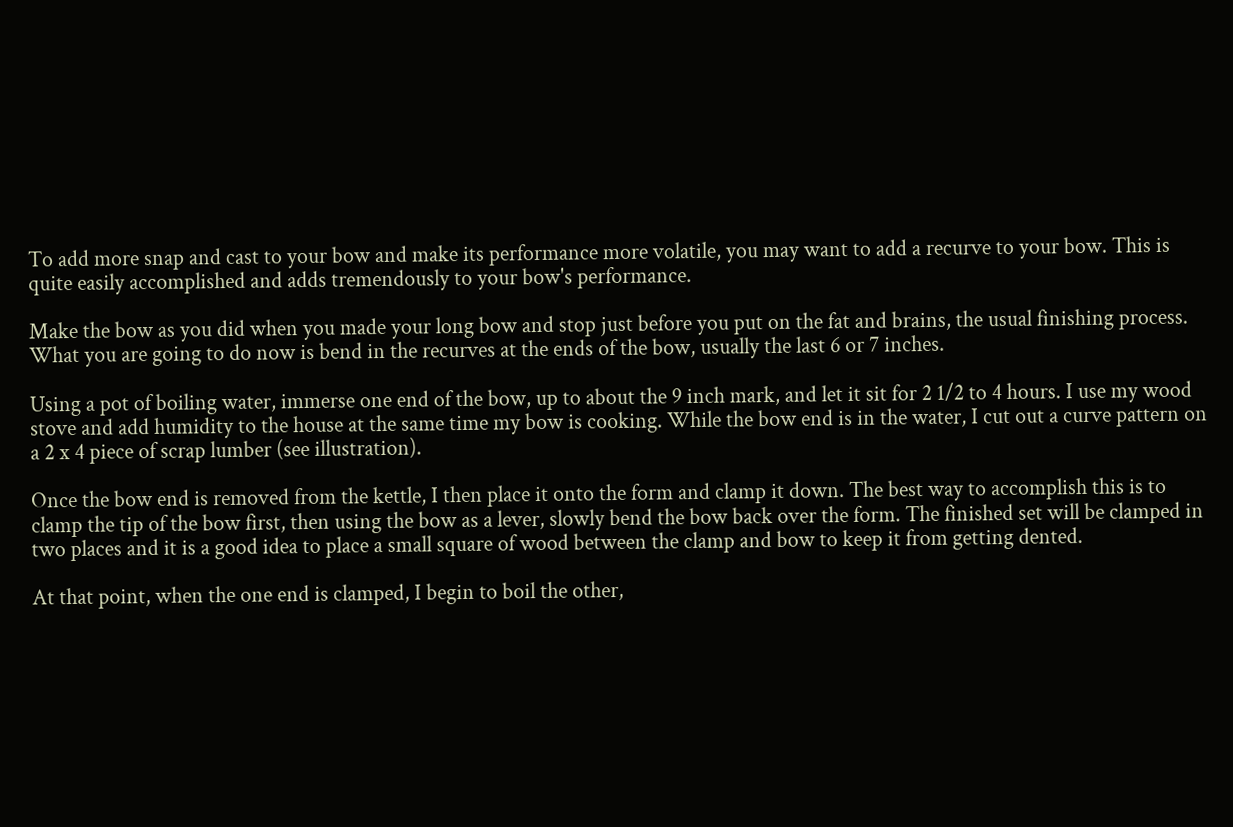To add more snap and cast to your bow and make its performance more volatile, you may want to add a recurve to your bow. This is quite easily accomplished and adds tremendously to your bow's performance.

Make the bow as you did when you made your long bow and stop just before you put on the fat and brains, the usual finishing process. What you are going to do now is bend in the recurves at the ends of the bow, usually the last 6 or 7 inches.

Using a pot of boiling water, immerse one end of the bow, up to about the 9 inch mark, and let it sit for 2 1/2 to 4 hours. I use my wood stove and add humidity to the house at the same time my bow is cooking. While the bow end is in the water, I cut out a curve pattern on a 2 x 4 piece of scrap lumber (see illustration).

Once the bow end is removed from the kettle, I then place it onto the form and clamp it down. The best way to accomplish this is to clamp the tip of the bow first, then using the bow as a lever, slowly bend the bow back over the form. The finished set will be clamped in two places and it is a good idea to place a small square of wood between the clamp and bow to keep it from getting dented.

At that point, when the one end is clamped, I begin to boil the other,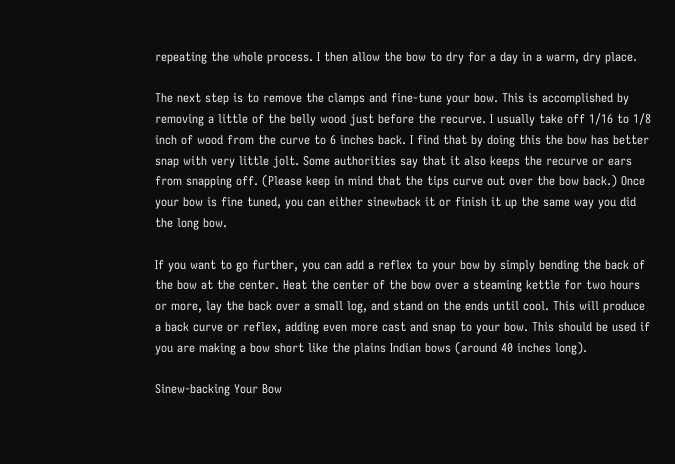repeating the whole process. I then allow the bow to dry for a day in a warm, dry place.

The next step is to remove the clamps and fine-tune your bow. This is accomplished by removing a little of the belly wood just before the recurve. I usually take off 1/16 to 1/8 inch of wood from the curve to 6 inches back. I find that by doing this the bow has better snap with very little jolt. Some authorities say that it also keeps the recurve or ears from snapping off. (Please keep in mind that the tips curve out over the bow back.) Once your bow is fine tuned, you can either sinewback it or finish it up the same way you did the long bow.

If you want to go further, you can add a reflex to your bow by simply bending the back of the bow at the center. Heat the center of the bow over a steaming kettle for two hours or more, lay the back over a small log, and stand on the ends until cool. This will produce a back curve or reflex, adding even more cast and snap to your bow. This should be used if you are making a bow short like the plains Indian bows (around 40 inches long).

Sinew-backing Your Bow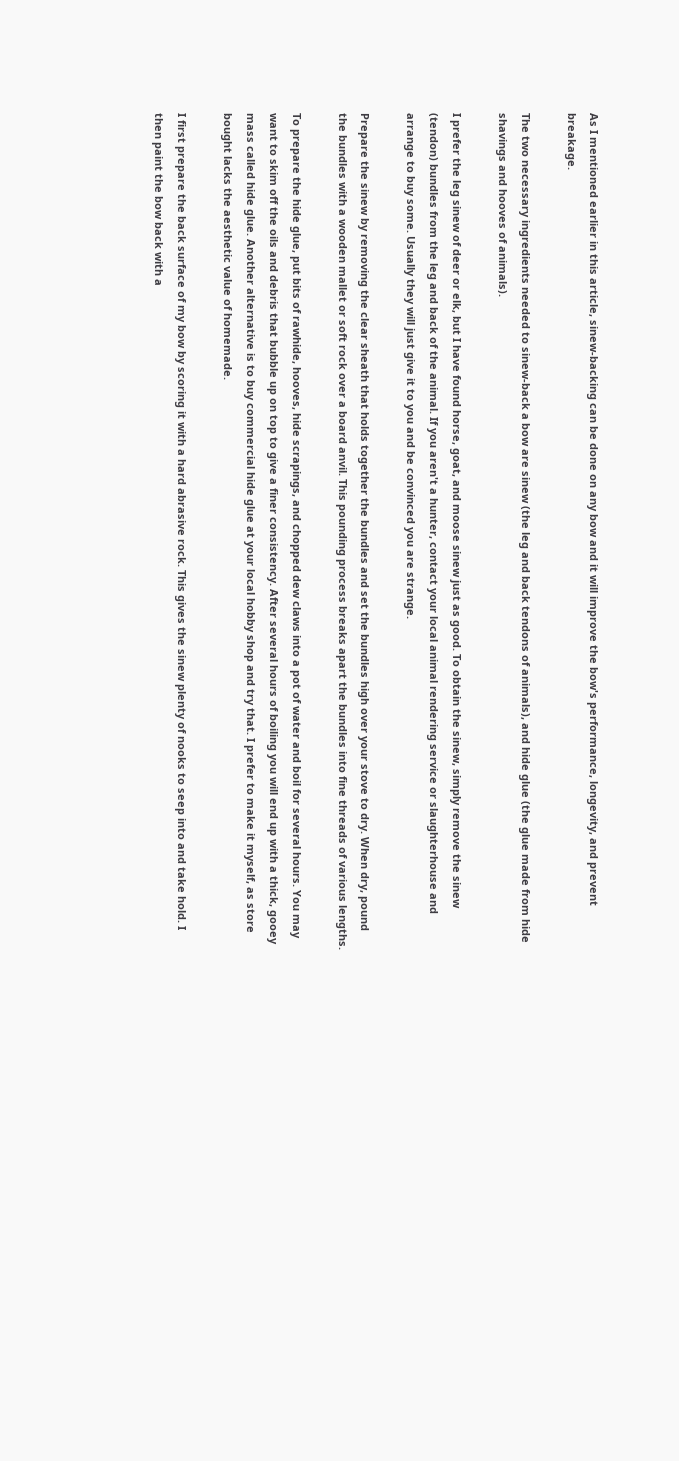As I mentioned earlier in this article, sinew-backing can be done on any bow and it will improve the bow's performance, longevity, and prevent breakage.

The two necessary ingredients needed to sinew-back a bow are sinew (the leg and back tendons of animals), and hide glue (the glue made from hide shavings and hooves of animals).

I prefer the leg sinew of deer or elk, but I have found horse, goat, and moose sinew just as good. To obtain the sinew, simply remove the sinew (tendon) bundles from the leg and back of the animal. If you aren't a hunter, contact your local animal rendering service or slaughterhouse and arrange to buy some. Usually they will just give it to you and be convinced you are strange.

Prepare the sinew by removing the clear sheath that holds together the bundles and set the bundles high over your stove to dry. When dry, pound the bundles with a wooden mallet or soft rock over a board anvil. This pounding process breaks apart the bundles into fine threads of various lengths.

To prepare the hide glue, put bits of rawhide, hooves, hide scrapings, and chopped dew claws into a pot of water and boil for several hours. You may want to skim off the oils and debris that bubble up on top to give a finer consistency. After several hours of boiling you will end up with a thick, gooey mass called hide glue. Another alternative is to buy commercial hide glue at your local hobby shop and try that. I prefer to make it myself, as store bought lacks the aesthetic value of homemade.

I first prepare the back surface of my bow by scoring it with a hard abrasive rock. This gives the sinew plenty of nooks to seep into and take hold. I then paint the bow back with a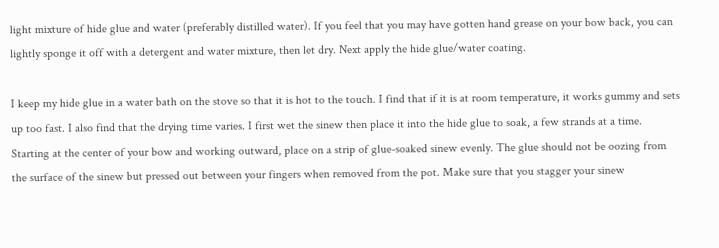light mixture of hide glue and water (preferably distilled water). If you feel that you may have gotten hand grease on your bow back, you can lightly sponge it off with a detergent and water mixture, then let dry. Next apply the hide glue/water coating.

I keep my hide glue in a water bath on the stove so that it is hot to the touch. I find that if it is at room temperature, it works gummy and sets up too fast. I also find that the drying time varies. I first wet the sinew then place it into the hide glue to soak, a few strands at a time. Starting at the center of your bow and working outward, place on a strip of glue-soaked sinew evenly. The glue should not be oozing from the surface of the sinew but pressed out between your fingers when removed from the pot. Make sure that you stagger your sinew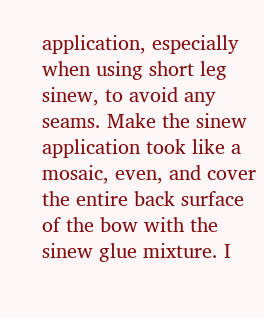application, especially when using short leg sinew, to avoid any seams. Make the sinew application took like a mosaic, even, and cover the entire back surface of the bow with the sinew glue mixture. I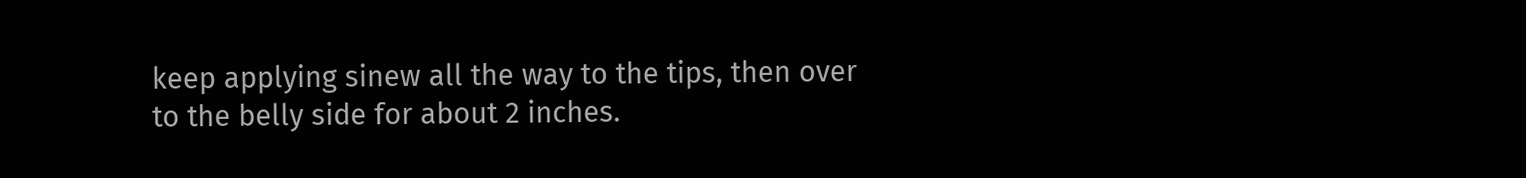keep applying sinew all the way to the tips, then over to the belly side for about 2 inches.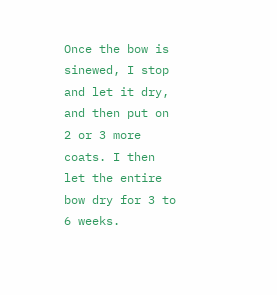Once the bow is sinewed, I stop and let it dry, and then put on 2 or 3 more coats. I then let the entire bow dry for 3 to 6 weeks.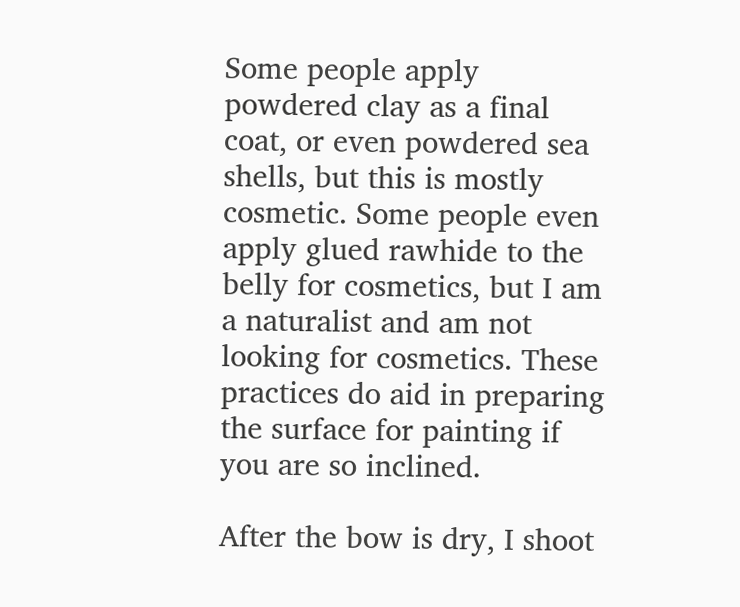Some people apply powdered clay as a final coat, or even powdered sea shells, but this is mostly cosmetic. Some people even apply glued rawhide to the belly for cosmetics, but I am a naturalist and am not looking for cosmetics. These practices do aid in preparing the surface for painting if you are so inclined.

After the bow is dry, I shoot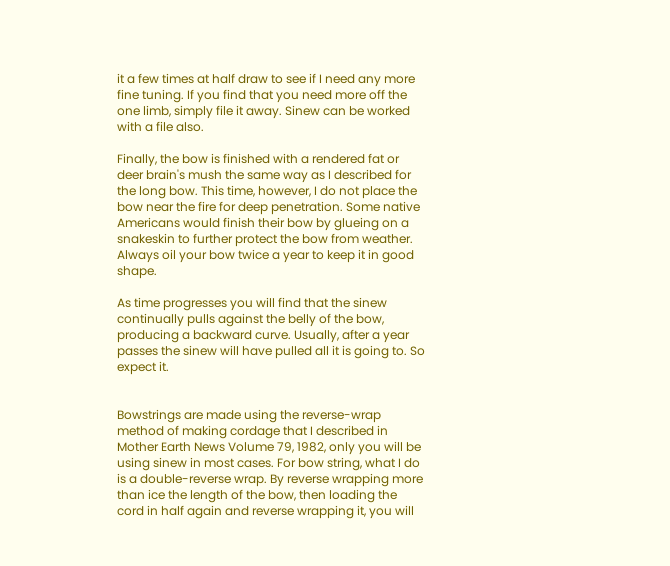it a few times at half draw to see if I need any more fine tuning. If you find that you need more off the one limb, simply file it away. Sinew can be worked with a file also.

Finally, the bow is finished with a rendered fat or deer brain's mush the same way as I described for the long bow. This time, however, I do not place the bow near the fire for deep penetration. Some native Americans would finish their bow by glueing on a snakeskin to further protect the bow from weather. Always oil your bow twice a year to keep it in good shape.

As time progresses you will find that the sinew continually pulls against the belly of the bow, producing a backward curve. Usually, after a year passes the sinew will have pulled all it is going to. So expect it.


Bowstrings are made using the reverse-wrap method of making cordage that I described in Mother Earth News Volume 79, 1982, only you will be using sinew in most cases. For bow string, what I do is a double-reverse wrap. By reverse wrapping more than ice the length of the bow, then loading the cord in half again and reverse wrapping it, you will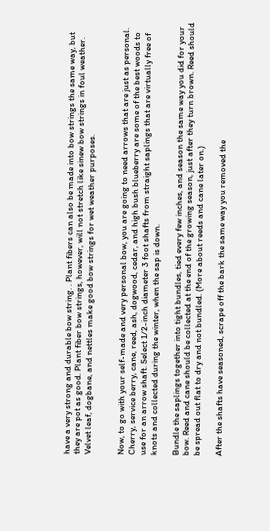have a very strong and durable bow string. . Plant fibers can also be made into bow strings the same way, but they are pot as good. Plant fiber bow strings, however, will not stretch like sinew bow strings in foul weather. Velvet leaf, dogbane, and nettles make good bow strings for wet weather purposes.


Now, to go with your self-made and very personal bow, you are going to need arrows that are just as personal. Cherry, service berry, cane, reed, ash, dogwood, cedar, and high bush blueberry are some of the best woods to use for an arrow shaft. Select 1/2-inch diameter 3 foot shafts from straight saplings that are virtually free of knots and collected during the winter, when the sap is down.

Bundle the saplings together into tight bundles, tied every few inches, and season the same way you did for your bow. Reed and cane should be collected at the end of the growing season, just after they turn brown. Reed should be spread out flat to dry and not bundled. (More about reeds and cane later on.)

After the shafts have seasoned, scrape off the bark the same way you removed the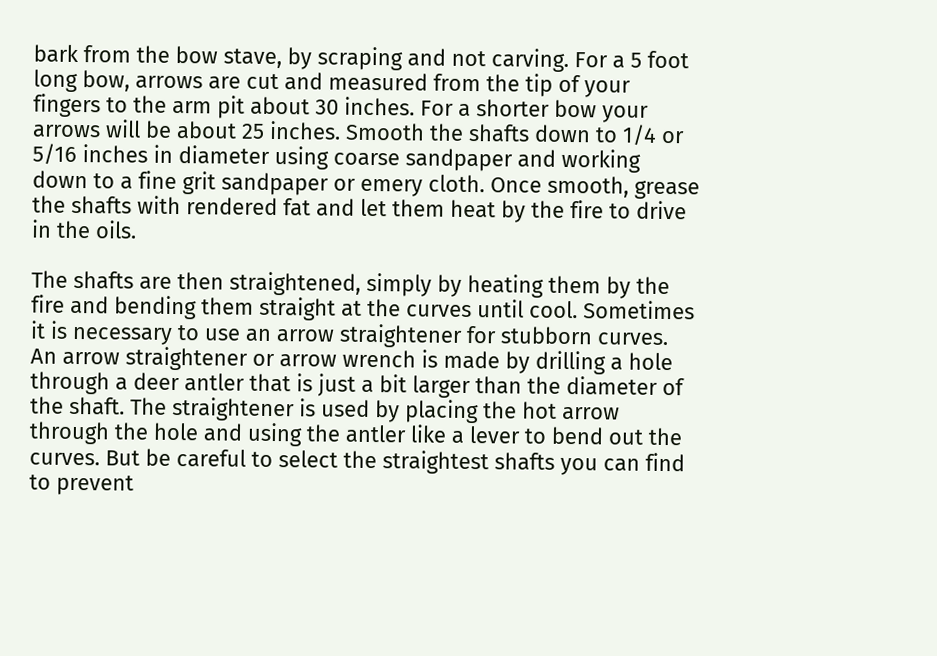bark from the bow stave, by scraping and not carving. For a 5 foot long bow, arrows are cut and measured from the tip of your fingers to the arm pit about 30 inches. For a shorter bow your arrows will be about 25 inches. Smooth the shafts down to 1/4 or 5/16 inches in diameter using coarse sandpaper and working down to a fine grit sandpaper or emery cloth. Once smooth, grease the shafts with rendered fat and let them heat by the fire to drive in the oils.

The shafts are then straightened, simply by heating them by the fire and bending them straight at the curves until cool. Sometimes it is necessary to use an arrow straightener for stubborn curves. An arrow straightener or arrow wrench is made by drilling a hole through a deer antler that is just a bit larger than the diameter of the shaft. The straightener is used by placing the hot arrow through the hole and using the antler like a lever to bend out the curves. But be careful to select the straightest shafts you can find to prevent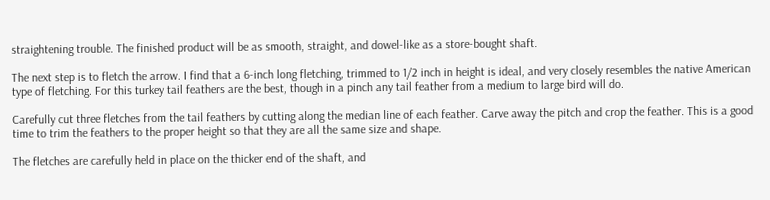straightening trouble. The finished product will be as smooth, straight, and dowel-like as a store-bought shaft.

The next step is to fletch the arrow. I find that a 6-inch long fletching, trimmed to 1/2 inch in height is ideal, and very closely resembles the native American type of fletching. For this turkey tail feathers are the best, though in a pinch any tail feather from a medium to large bird will do.

Carefully cut three fletches from the tail feathers by cutting along the median line of each feather. Carve away the pitch and crop the feather. This is a good time to trim the feathers to the proper height so that they are all the same size and shape.

The fletches are carefully held in place on the thicker end of the shaft, and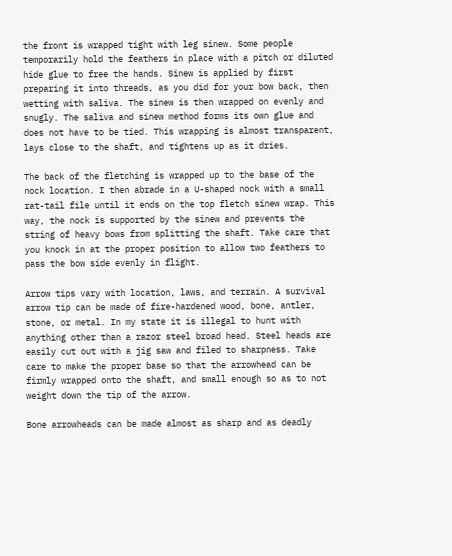the front is wrapped tight with leg sinew. Some people temporarily hold the feathers in place with a pitch or diluted hide glue to free the hands. Sinew is applied by first preparing it into threads, as you did for your bow back, then wetting with saliva. The sinew is then wrapped on evenly and snugly. The saliva and sinew method forms its own glue and does not have to be tied. This wrapping is almost transparent, lays close to the shaft, and tightens up as it dries.

The back of the fletching is wrapped up to the base of the nock location. I then abrade in a U-shaped nock with a small rat-tail file until it ends on the top fletch sinew wrap. This way, the nock is supported by the sinew and prevents the string of heavy bows from splitting the shaft. Take care that you knock in at the proper position to allow two feathers to pass the bow side evenly in flight.

Arrow tips vary with location, laws, and terrain. A survival arrow tip can be made of fire-hardened wood, bone, antler, stone, or metal. In my state it is illegal to hunt with anything other than a razor steel broad head. Steel heads are easily cut out with a jig saw and filed to sharpness. Take care to make the proper base so that the arrowhead can be firmly wrapped onto the shaft, and small enough so as to not weight down the tip of the arrow.

Bone arrowheads can be made almost as sharp and as deadly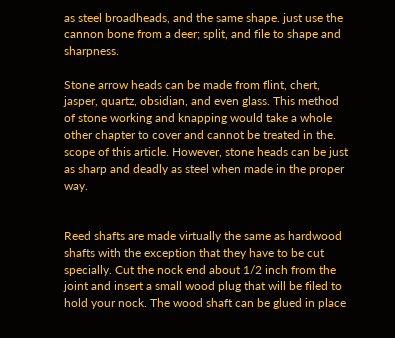as steel broadheads, and the same shape. just use the cannon bone from a deer; split, and file to shape and sharpness.

Stone arrow heads can be made from flint, chert, jasper, quartz, obsidian, and even glass. This method of stone working and knapping would take a whole other chapter to cover and cannot be treated in the. scope of this article. However, stone heads can be just as sharp and deadly as steel when made in the proper way.


Reed shafts are made virtually the same as hardwood shafts with the exception that they have to be cut specially. Cut the nock end about 1/2 inch from the joint and insert a small wood plug that will be filed to hold your nock. The wood shaft can be glued in place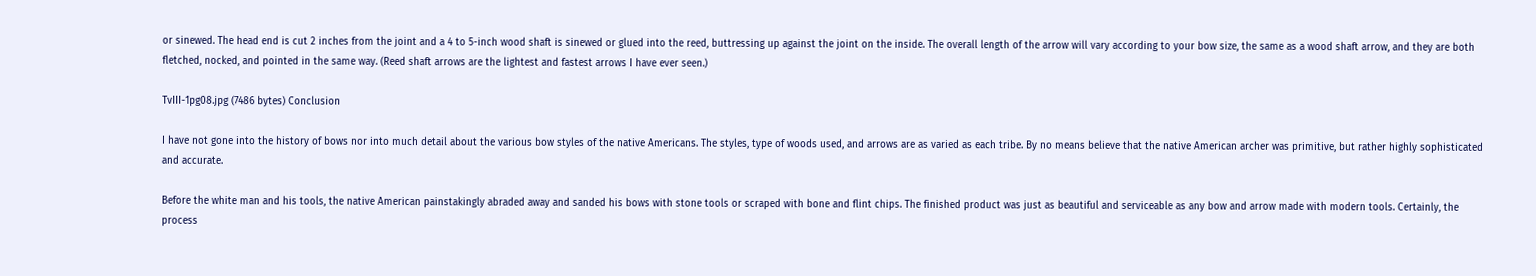or sinewed. The head end is cut 2 inches from the joint and a 4 to 5-inch wood shaft is sinewed or glued into the reed, buttressing up against the joint on the inside. The overall length of the arrow will vary according to your bow size, the same as a wood shaft arrow, and they are both fletched, nocked, and pointed in the same way. (Reed shaft arrows are the lightest and fastest arrows I have ever seen.)

TvIII-1pg08.jpg (7486 bytes) Conclusion

I have not gone into the history of bows nor into much detail about the various bow styles of the native Americans. The styles, type of woods used, and arrows are as varied as each tribe. By no means believe that the native American archer was primitive, but rather highly sophisticated and accurate.

Before the white man and his tools, the native American painstakingly abraded away and sanded his bows with stone tools or scraped with bone and flint chips. The finished product was just as beautiful and serviceable as any bow and arrow made with modern tools. Certainly, the process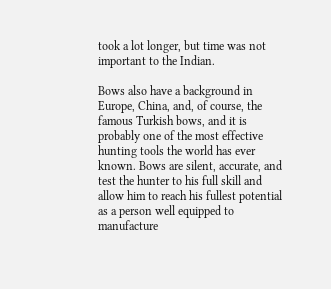took a lot longer, but time was not important to the Indian.

Bows also have a background in Europe, China, and, of course, the famous Turkish bows, and it is probably one of the most effective hunting tools the world has ever known. Bows are silent, accurate, and test the hunter to his full skill and allow him to reach his fullest potential as a person well equipped to manufacture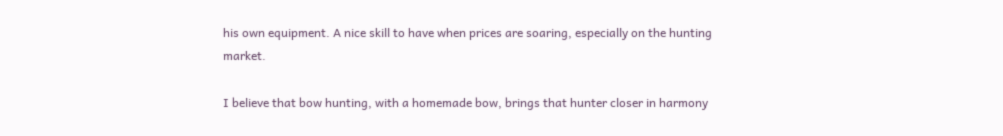his own equipment. A nice skill to have when prices are soaring, especially on the hunting market.

I believe that bow hunting, with a homemade bow, brings that hunter closer in harmony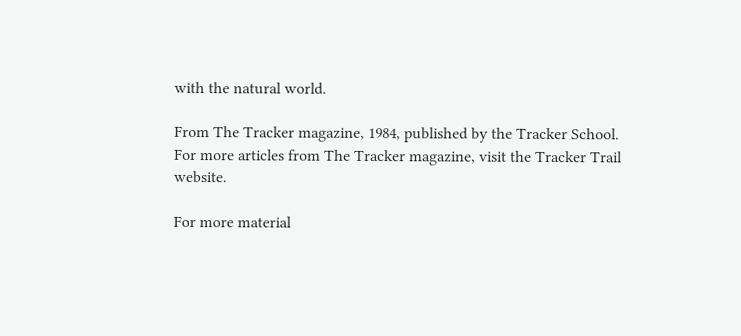with the natural world.

From The Tracker magazine, 1984, published by the Tracker School.
For more articles from The Tracker magazine, visit the Tracker Trail website.

For more material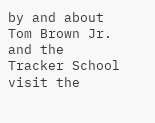by and about Tom Brown Jr. and the Tracker School visit the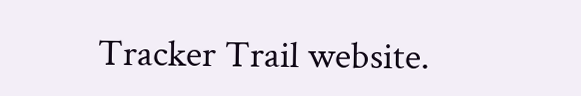Tracker Trail website.